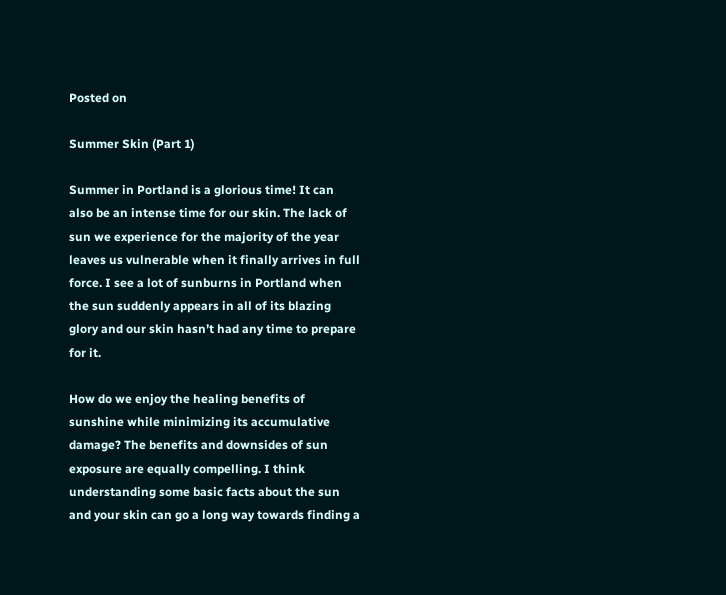Posted on

Summer Skin (Part 1)

Summer in Portland is a glorious time! It can also be an intense time for our skin. The lack of sun we experience for the majority of the year leaves us vulnerable when it finally arrives in full force. I see a lot of sunburns in Portland when the sun suddenly appears in all of its blazing glory and our skin hasn’t had any time to prepare for it.

How do we enjoy the healing benefits of sunshine while minimizing its accumulative damage? The benefits and downsides of sun exposure are equally compelling. I think understanding some basic facts about the sun and your skin can go a long way towards finding a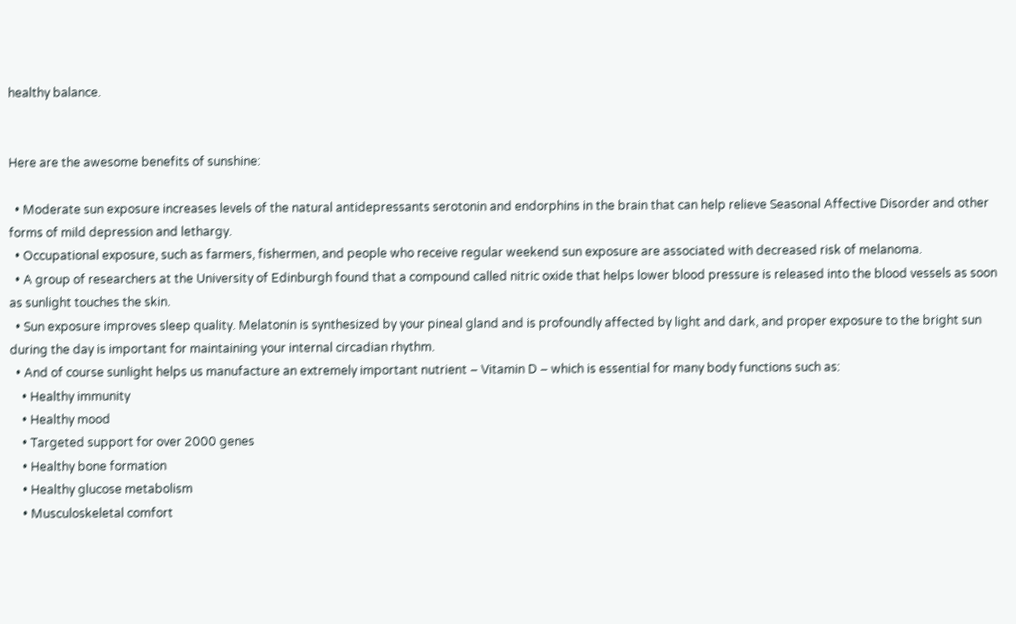healthy balance.


Here are the awesome benefits of sunshine:

  • Moderate sun exposure increases levels of the natural antidepressants serotonin and endorphins in the brain that can help relieve Seasonal Affective Disorder and other forms of mild depression and lethargy.
  • Occupational exposure, such as farmers, fishermen, and people who receive regular weekend sun exposure are associated with decreased risk of melanoma.
  • A group of researchers at the University of Edinburgh found that a compound called nitric oxide that helps lower blood pressure is released into the blood vessels as soon as sunlight touches the skin.
  • Sun exposure improves sleep quality. Melatonin is synthesized by your pineal gland and is profoundly affected by light and dark, and proper exposure to the bright sun during the day is important for maintaining your internal circadian rhythm.
  • And of course sunlight helps us manufacture an extremely important nutrient – Vitamin D – which is essential for many body functions such as:
    • Healthy immunity
    • Healthy mood
    • Targeted support for over 2000 genes
    • Healthy bone formation
    • Healthy glucose metabolism
    • Musculoskeletal comfort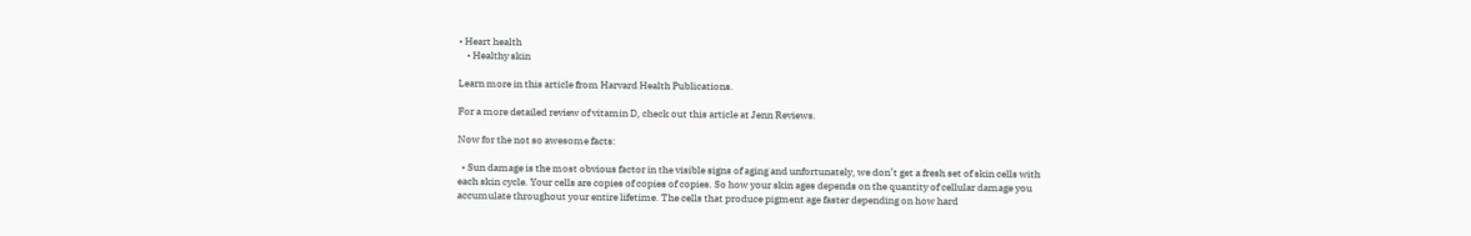• Heart health
    • Healthy skin

Learn more in this article from Harvard Health Publications.

For a more detailed review of vitamin D, check out this article at Jenn Reviews.

Now for the not so awesome facts:

  • Sun damage is the most obvious factor in the visible signs of aging and unfortunately, we don’t get a fresh set of skin cells with each skin cycle. Your cells are copies of copies of copies. So how your skin ages depends on the quantity of cellular damage you accumulate throughout your entire lifetime. The cells that produce pigment age faster depending on how hard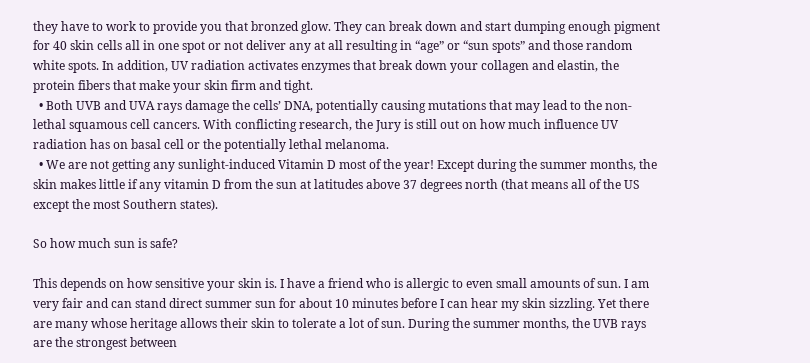they have to work to provide you that bronzed glow. They can break down and start dumping enough pigment for 40 skin cells all in one spot or not deliver any at all resulting in “age” or “sun spots” and those random white spots. In addition, UV radiation activates enzymes that break down your collagen and elastin, the protein fibers that make your skin firm and tight.
  • Both UVB and UVA rays damage the cells’ DNA, potentially causing mutations that may lead to the non-lethal squamous cell cancers. With conflicting research, the Jury is still out on how much influence UV radiation has on basal cell or the potentially lethal melanoma.
  • We are not getting any sunlight-induced Vitamin D most of the year! Except during the summer months, the skin makes little if any vitamin D from the sun at latitudes above 37 degrees north (that means all of the US except the most Southern states).

So how much sun is safe?

This depends on how sensitive your skin is. I have a friend who is allergic to even small amounts of sun. I am very fair and can stand direct summer sun for about 10 minutes before I can hear my skin sizzling. Yet there are many whose heritage allows their skin to tolerate a lot of sun. During the summer months, the UVB rays are the strongest between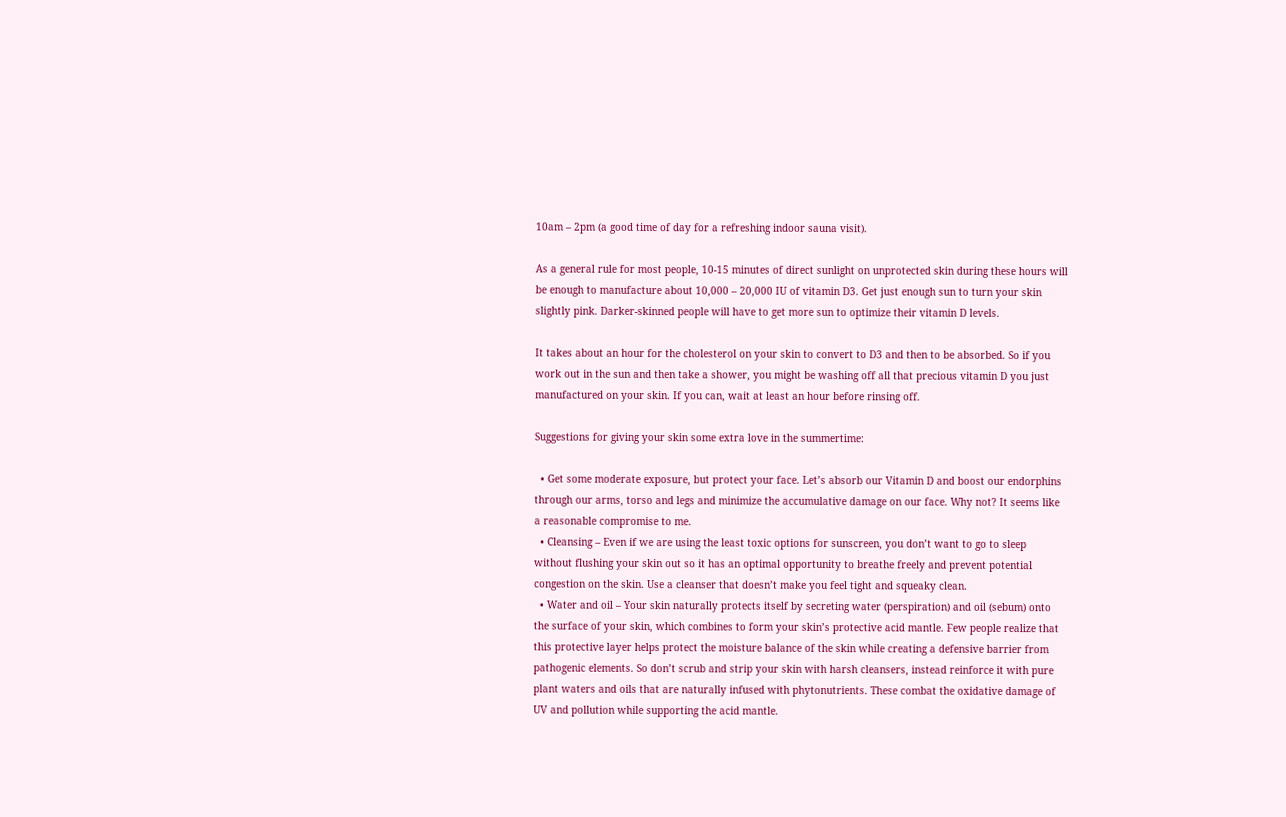10am – 2pm (a good time of day for a refreshing indoor sauna visit).

As a general rule for most people, 10-15 minutes of direct sunlight on unprotected skin during these hours will be enough to manufacture about 10,000 – 20,000 IU of vitamin D3. Get just enough sun to turn your skin slightly pink. Darker-skinned people will have to get more sun to optimize their vitamin D levels.

It takes about an hour for the cholesterol on your skin to convert to D3 and then to be absorbed. So if you work out in the sun and then take a shower, you might be washing off all that precious vitamin D you just manufactured on your skin. If you can, wait at least an hour before rinsing off.

Suggestions for giving your skin some extra love in the summertime:

  • Get some moderate exposure, but protect your face. Let’s absorb our Vitamin D and boost our endorphins through our arms, torso and legs and minimize the accumulative damage on our face. Why not? It seems like a reasonable compromise to me.
  • Cleansing – Even if we are using the least toxic options for sunscreen, you don’t want to go to sleep without flushing your skin out so it has an optimal opportunity to breathe freely and prevent potential congestion on the skin. Use a cleanser that doesn’t make you feel tight and squeaky clean.
  • Water and oil – Your skin naturally protects itself by secreting water (perspiration) and oil (sebum) onto the surface of your skin, which combines to form your skin’s protective acid mantle. Few people realize that this protective layer helps protect the moisture balance of the skin while creating a defensive barrier from pathogenic elements. So don’t scrub and strip your skin with harsh cleansers, instead reinforce it with pure plant waters and oils that are naturally infused with phytonutrients. These combat the oxidative damage of UV and pollution while supporting the acid mantle.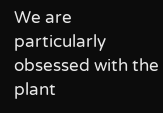We are particularly obsessed with the plant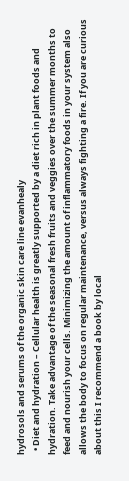hydrosols and serums of the organic skin care line evanhealy
  • Diet and hydration – Cellular health is greatly supported by a diet rich in plant foods and hydration. Take advantage of the seasonal fresh fruits and veggies over the summer months to feed and nourish your cells. Minimizing the amount of inflammatory foods in your system also allows the body to focus on regular maintenance, versus always fighting a fire. If you are curious about this I recommend a book by local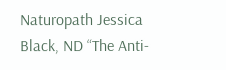Naturopath Jessica Black, ND “The Anti-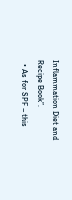Inflammation Diet and Recipe Book”.
  • As for SPF – this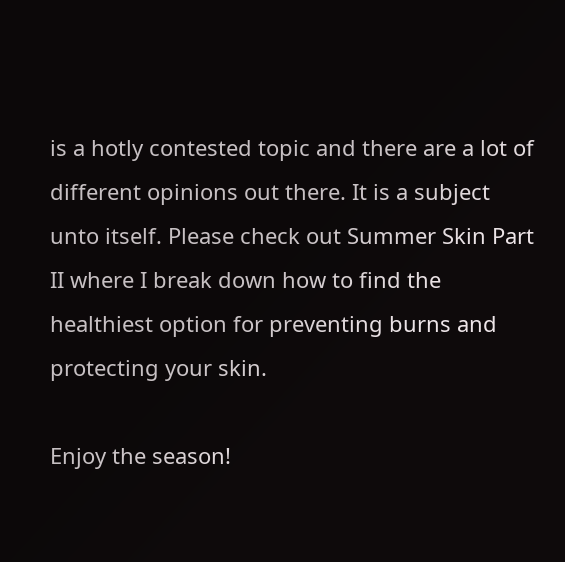is a hotly contested topic and there are a lot of different opinions out there. It is a subject unto itself. Please check out Summer Skin Part II where I break down how to find the healthiest option for preventing burns and protecting your skin.

Enjoy the season!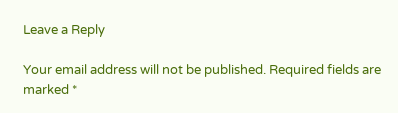Leave a Reply

Your email address will not be published. Required fields are marked *